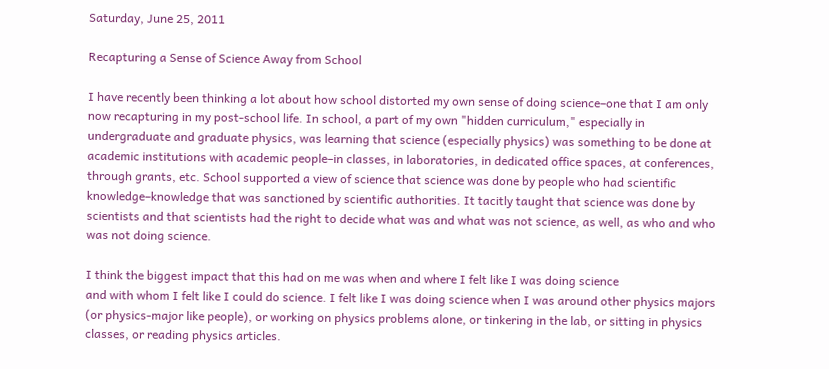Saturday, June 25, 2011

Recapturing a Sense of Science Away from School

I have recently been thinking a lot about how school distorted my own sense of doing science–one that I am only now recapturing in my post-school life. In school, a part of my own "hidden curriculum," especially in undergraduate and graduate physics, was learning that science (especially physics) was something to be done at academic institutions with academic people–in classes, in laboratories, in dedicated office spaces, at conferences, through grants, etc. School supported a view of science that science was done by people who had scientific knowledge–knowledge that was sanctioned by scientific authorities. It tacitly taught that science was done by scientists and that scientists had the right to decide what was and what was not science, as well, as who and who was not doing science.

I think the biggest impact that this had on me was when and where I felt like I was doing science
and with whom I felt like I could do science. I felt like I was doing science when I was around other physics majors (or physics-major like people), or working on physics problems alone, or tinkering in the lab, or sitting in physics classes, or reading physics articles.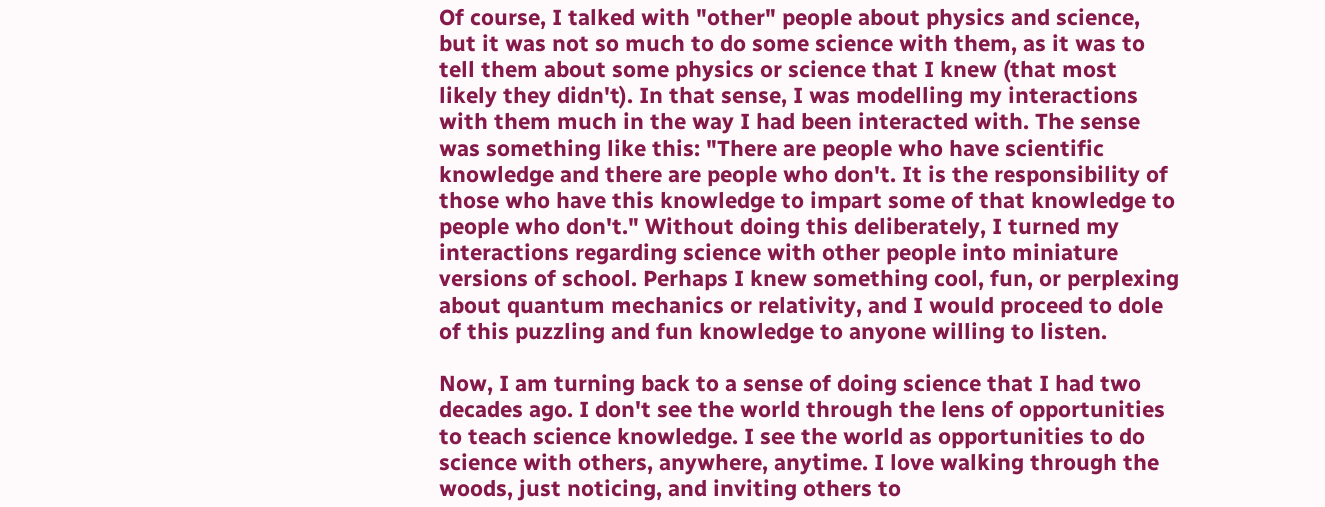Of course, I talked with "other" people about physics and science, but it was not so much to do some science with them, as it was to tell them about some physics or science that I knew (that most likely they didn't). In that sense, I was modelling my interactions with them much in the way I had been interacted with. The sense was something like this: "There are people who have scientific knowledge and there are people who don't. It is the responsibility of those who have this knowledge to impart some of that knowledge to people who don't." Without doing this deliberately, I turned my interactions regarding science with other people into miniature versions of school. Perhaps I knew something cool, fun, or perplexing about quantum mechanics or relativity, and I would proceed to dole of this puzzling and fun knowledge to anyone willing to listen.

Now, I am turning back to a sense of doing science that I had two decades ago. I don't see the world through the lens of opportunities to teach science knowledge. I see the world as opportunities to do science with others, anywhere, anytime. I love walking through the woods, just noticing, and inviting others to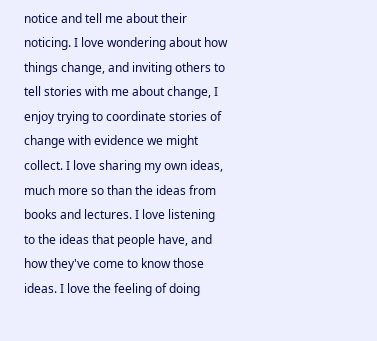notice and tell me about their noticing. I love wondering about how things change, and inviting others to tell stories with me about change, I enjoy trying to coordinate stories of change with evidence we might collect. I love sharing my own ideas, much more so than the ideas from books and lectures. I love listening to the ideas that people have, and how they've come to know those ideas. I love the feeling of doing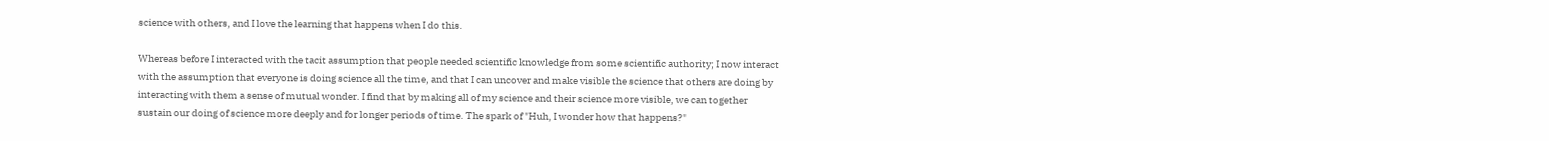science with others, and I love the learning that happens when I do this.

Whereas before I interacted with the tacit assumption that people needed scientific knowledge from some scientific authority; I now interact with the assumption that everyone is doing science all the time, and that I can uncover and make visible the science that others are doing by interacting with them a sense of mutual wonder. I find that by making all of my science and their science more visible, we can together sustain our doing of science more deeply and for longer periods of time. The spark of "Huh, I wonder how that happens?"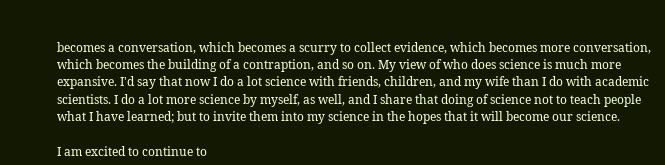becomes a conversation, which becomes a scurry to collect evidence, which becomes more conversation, which becomes the building of a contraption, and so on. My view of who does science is much more expansive. I'd say that now I do a lot science with friends, children, and my wife than I do with academic scientists. I do a lot more science by myself, as well, and I share that doing of science not to teach people what I have learned; but to invite them into my science in the hopes that it will become our science.

I am excited to continue to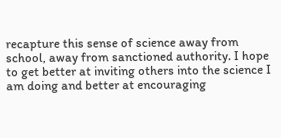recapture this sense of science away from school, away from sanctioned authority. I hope to get better at inviting others into the science I am doing and better at encouraging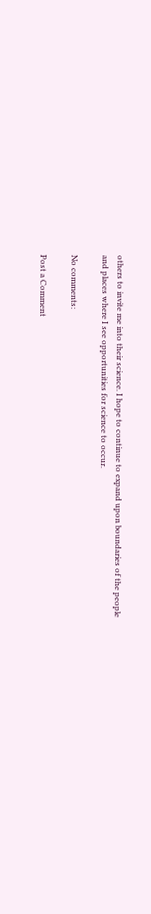others to invite me into their science. I hope to continue to expand upon boundaries of the people and places where I see opportunities for science to occur.

No comments:

Post a Comment